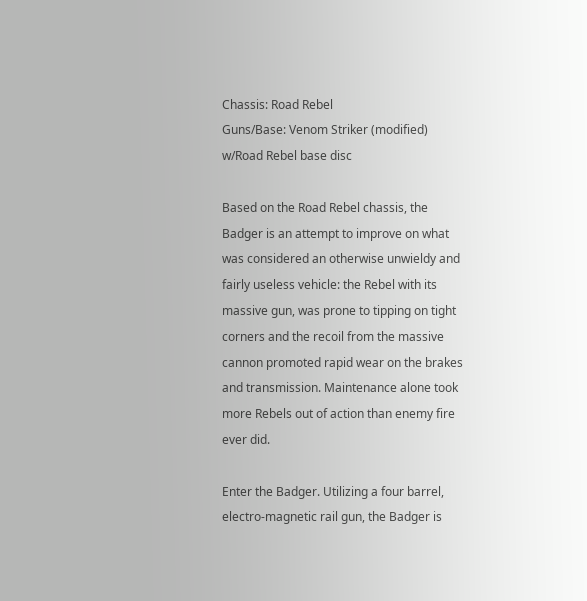Chassis: Road Rebel
Guns/Base: Venom Striker (modified) w/Road Rebel base disc

Based on the Road Rebel chassis, the Badger is an attempt to improve on what was considered an otherwise unwieldy and fairly useless vehicle: the Rebel with its massive gun, was prone to tipping on tight corners and the recoil from the massive cannon promoted rapid wear on the brakes and transmission. Maintenance alone took more Rebels out of action than enemy fire ever did.

Enter the Badger. Utilizing a four barrel, electro-magnetic rail gun, the Badger is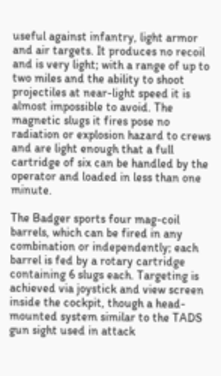useful against infantry, light armor and air targets. It produces no recoil and is very light; with a range of up to two miles and the ability to shoot projectiles at near-light speed it is almost impossible to avoid. The magnetic slugs it fires pose no radiation or explosion hazard to crews and are light enough that a full cartridge of six can be handled by the operator and loaded in less than one minute.

The Badger sports four mag-coil barrels, which can be fired in any combination or independently; each barrel is fed by a rotary cartridge containing 6 slugs each. Targeting is achieved via joystick and view screen inside the cockpit, though a head-mounted system similar to the TADS gun sight used in attack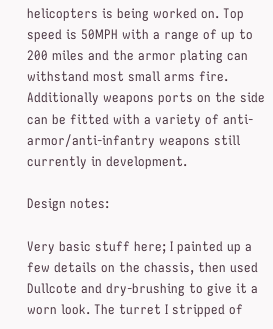helicopters is being worked on. Top speed is 50MPH with a range of up to 200 miles and the armor plating can withstand most small arms fire. Additionally weapons ports on the side can be fitted with a variety of anti-armor/anti-infantry weapons still currently in development.

Design notes:

Very basic stuff here; I painted up a few details on the chassis, then used Dullcote and dry-brushing to give it a worn look. The turret I stripped of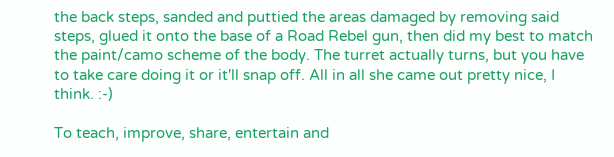the back steps, sanded and puttied the areas damaged by removing said steps, glued it onto the base of a Road Rebel gun, then did my best to match the paint/camo scheme of the body. The turret actually turns, but you have to take care doing it or it'll snap off. All in all she came out pretty nice, I think. :-)

To teach, improve, share, entertain and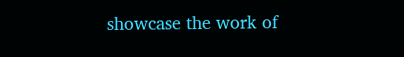showcase the work of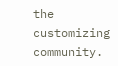the customizing community.